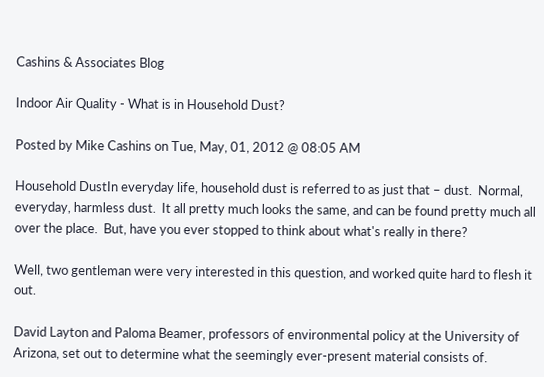Cashins & Associates Blog

Indoor Air Quality - What is in Household Dust?

Posted by Mike Cashins on Tue, May, 01, 2012 @ 08:05 AM

Household DustIn everyday life, household dust is referred to as just that – dust.  Normal, everyday, harmless dust.  It all pretty much looks the same, and can be found pretty much all over the place.  But, have you ever stopped to think about what's really in there?

Well, two gentleman were very interested in this question, and worked quite hard to flesh it out.

David Layton and Paloma Beamer, professors of environmental policy at the University of Arizona, set out to determine what the seemingly ever-present material consists of.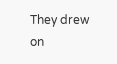They drew on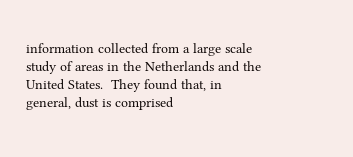information collected from a large scale study of areas in the Netherlands and the United States.  They found that, in general, dust is comprised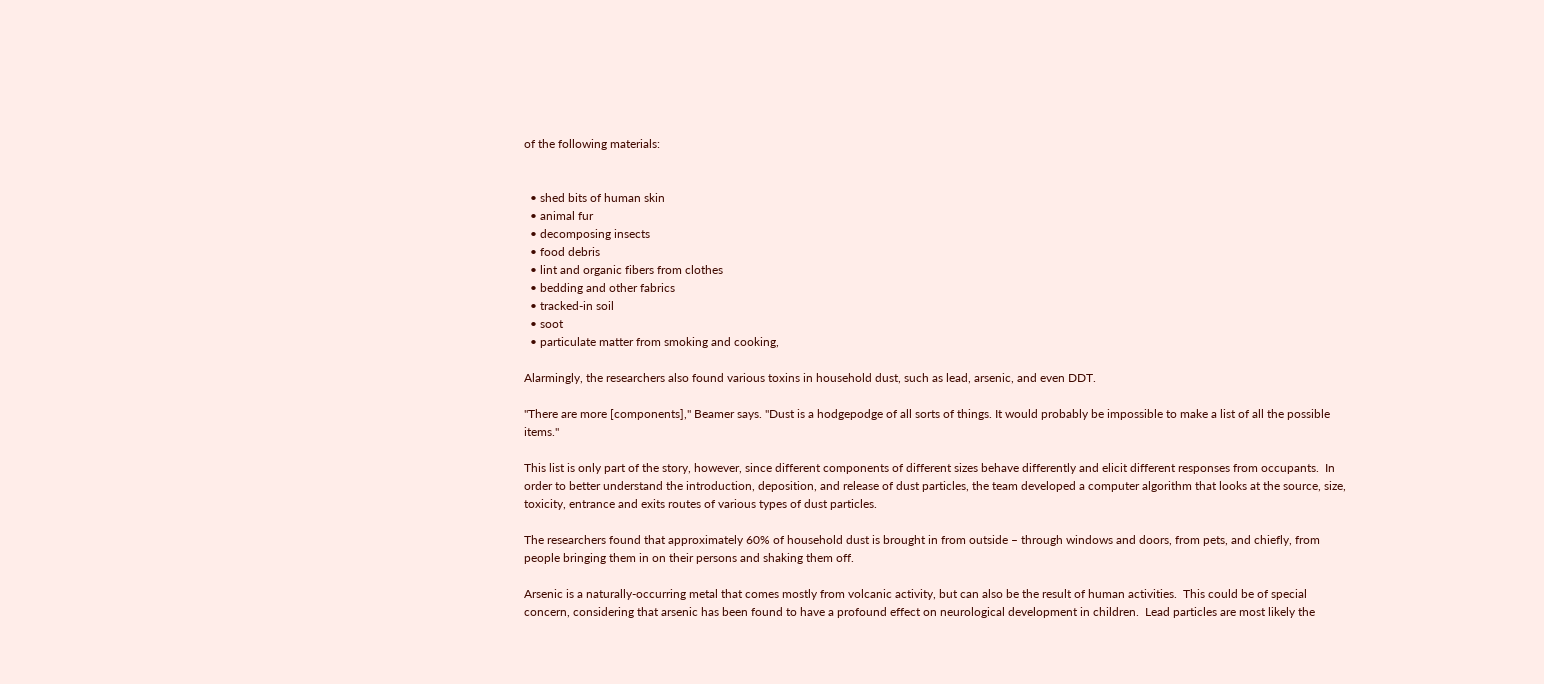of the following materials:


  • shed bits of human skin
  • animal fur
  • decomposing insects
  • food debris
  • lint and organic fibers from clothes
  • bedding and other fabrics
  • tracked-in soil
  • soot
  • particulate matter from smoking and cooking,

Alarmingly, the researchers also found various toxins in household dust, such as lead, arsenic, and even DDT.

"There are more [components]," Beamer says. "Dust is a hodgepodge of all sorts of things. It would probably be impossible to make a list of all the possible items."

This list is only part of the story, however, since different components of different sizes behave differently and elicit different responses from occupants.  In order to better understand the introduction, deposition, and release of dust particles, the team developed a computer algorithm that looks at the source, size, toxicity, entrance and exits routes of various types of dust particles.

The researchers found that approximately 60% of household dust is brought in from outside – through windows and doors, from pets, and chiefly, from people bringing them in on their persons and shaking them off.

Arsenic is a naturally-occurring metal that comes mostly from volcanic activity, but can also be the result of human activities.  This could be of special concern, considering that arsenic has been found to have a profound effect on neurological development in children.  Lead particles are most likely the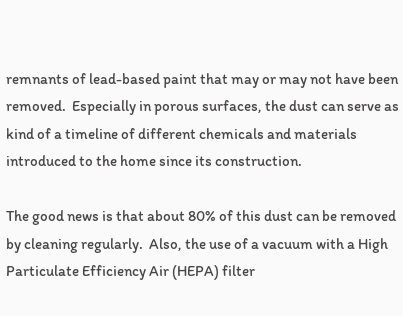remnants of lead-based paint that may or may not have been removed.  Especially in porous surfaces, the dust can serve as kind of a timeline of different chemicals and materials introduced to the home since its construction.

The good news is that about 80% of this dust can be removed by cleaning regularly.  Also, the use of a vacuum with a High Particulate Efficiency Air (HEPA) filter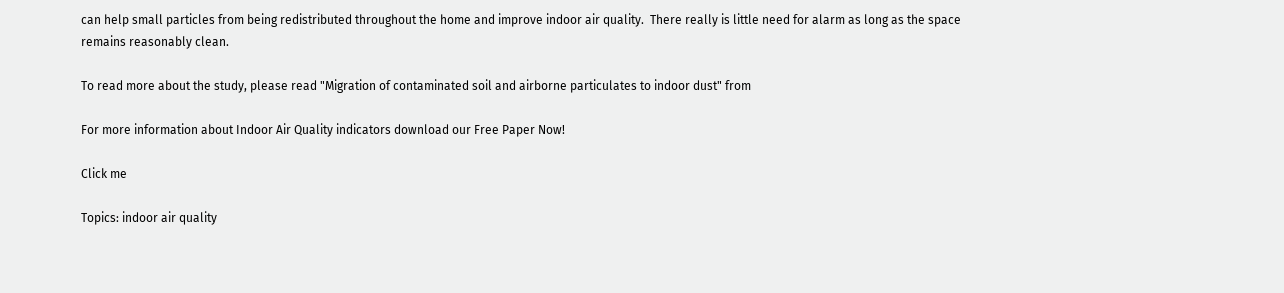can help small particles from being redistributed throughout the home and improve indoor air quality.  There really is little need for alarm as long as the space remains reasonably clean.

To read more about the study, please read "Migration of contaminated soil and airborne particulates to indoor dust" from

For more information about Indoor Air Quality indicators download our Free Paper Now!

Click me

Topics: indoor air quality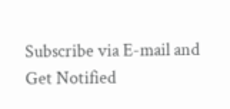Subscribe via E-mail and Get Notified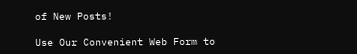of New Posts!

Use Our Convenient Web Form to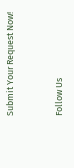Submit Your Request Now!


Follow Us